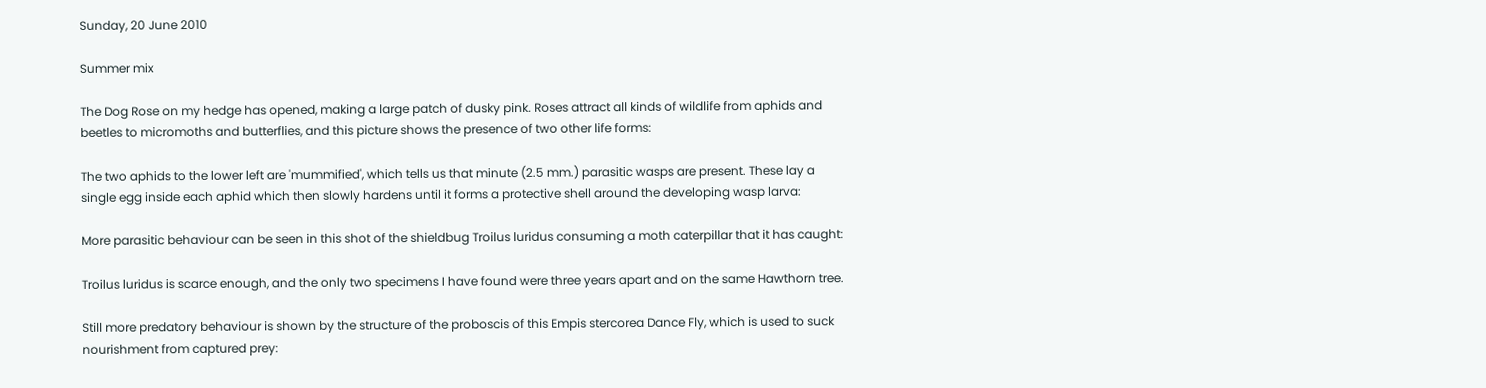Sunday, 20 June 2010

Summer mix

The Dog Rose on my hedge has opened, making a large patch of dusky pink. Roses attract all kinds of wildlife from aphids and beetles to micromoths and butterflies, and this picture shows the presence of two other life forms:

The two aphids to the lower left are 'mummified', which tells us that minute (2.5 mm.) parasitic wasps are present. These lay a single egg inside each aphid which then slowly hardens until it forms a protective shell around the developing wasp larva:

More parasitic behaviour can be seen in this shot of the shieldbug Troilus luridus consuming a moth caterpillar that it has caught:

Troilus luridus is scarce enough, and the only two specimens I have found were three years apart and on the same Hawthorn tree.

Still more predatory behaviour is shown by the structure of the proboscis of this Empis stercorea Dance Fly, which is used to suck nourishment from captured prey: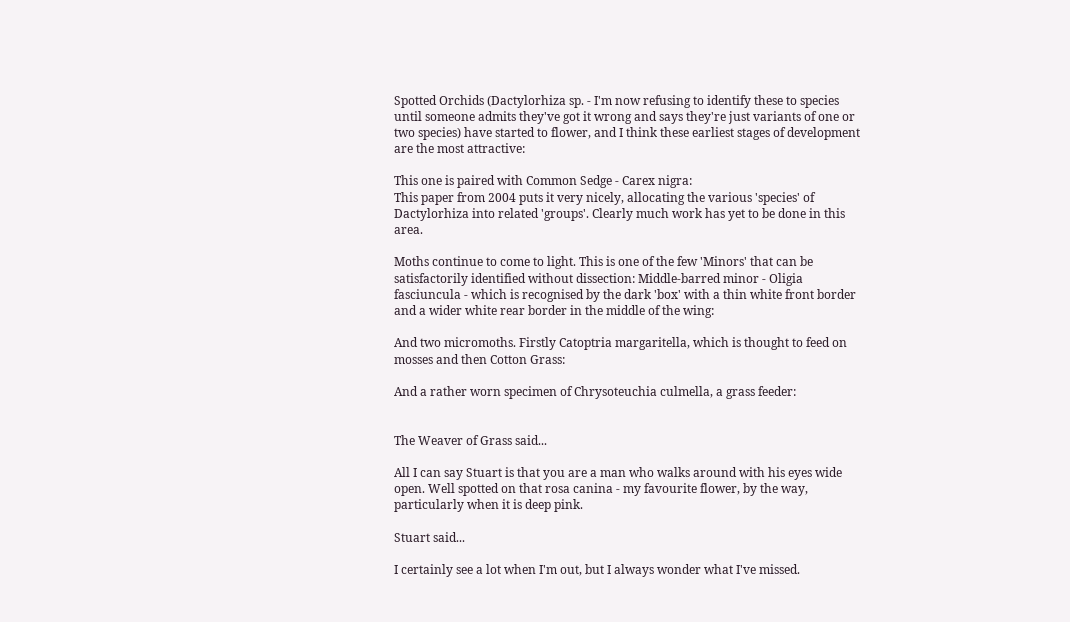Spotted Orchids (Dactylorhiza sp. - I'm now refusing to identify these to species until someone admits they've got it wrong and says they're just variants of one or two species) have started to flower, and I think these earliest stages of development are the most attractive:

This one is paired with Common Sedge - Carex nigra:
This paper from 2004 puts it very nicely, allocating the various 'species' of Dactylorhiza into related 'groups'. Clearly much work has yet to be done in this area.

Moths continue to come to light. This is one of the few 'Minors' that can be satisfactorily identified without dissection: Middle-barred minor - Oligia fasciuncula - which is recognised by the dark 'box' with a thin white front border and a wider white rear border in the middle of the wing:

And two micromoths. Firstly Catoptria margaritella, which is thought to feed on mosses and then Cotton Grass:

And a rather worn specimen of Chrysoteuchia culmella, a grass feeder:


The Weaver of Grass said...

All I can say Stuart is that you are a man who walks around with his eyes wide open. Well spotted on that rosa canina - my favourite flower, by the way, particularly when it is deep pink.

Stuart said...

I certainly see a lot when I'm out, but I always wonder what I've missed.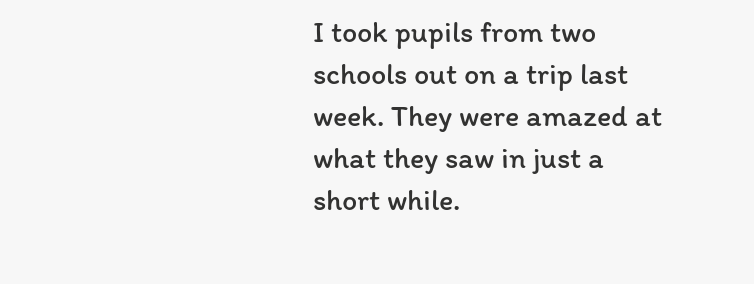I took pupils from two schools out on a trip last week. They were amazed at what they saw in just a short while.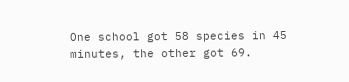One school got 58 species in 45 minutes, the other got 69.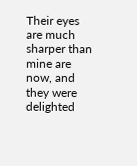Their eyes are much sharper than mine are now, and they were delighted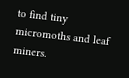to find tiny micromoths and leaf miners.